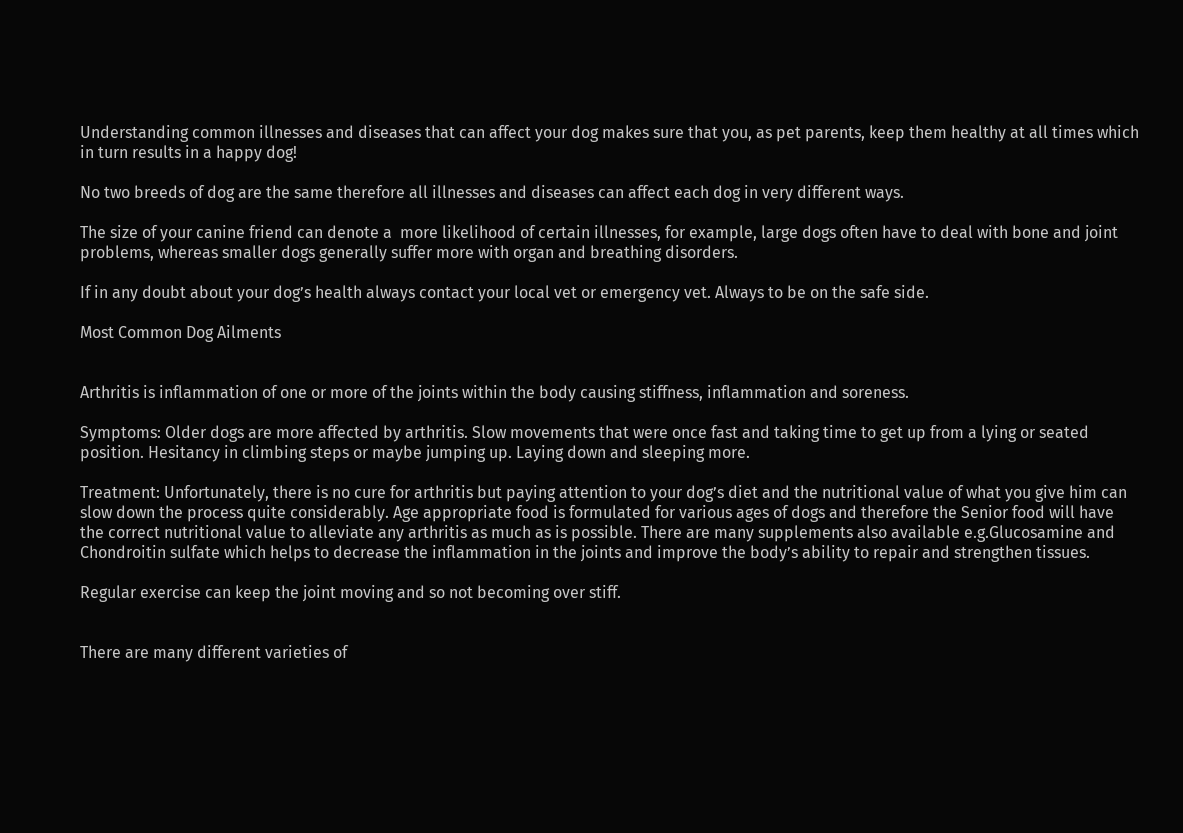Understanding common illnesses and diseases that can affect your dog makes sure that you, as pet parents, keep them healthy at all times which in turn results in a happy dog!

No two breeds of dog are the same therefore all illnesses and diseases can affect each dog in very different ways.

The size of your canine friend can denote a  more likelihood of certain illnesses, for example, large dogs often have to deal with bone and joint problems, whereas smaller dogs generally suffer more with organ and breathing disorders.

If in any doubt about your dog’s health always contact your local vet or emergency vet. Always to be on the safe side.

Most Common Dog Ailments


Arthritis is inflammation of one or more of the joints within the body causing stiffness, inflammation and soreness.

Symptoms: Older dogs are more affected by arthritis. Slow movements that were once fast and taking time to get up from a lying or seated position. Hesitancy in climbing steps or maybe jumping up. Laying down and sleeping more.

Treatment: Unfortunately, there is no cure for arthritis but paying attention to your dog’s diet and the nutritional value of what you give him can slow down the process quite considerably. Age appropriate food is formulated for various ages of dogs and therefore the Senior food will have the correct nutritional value to alleviate any arthritis as much as is possible. There are many supplements also available e.g.Glucosamine and Chondroitin sulfate which helps to decrease the inflammation in the joints and improve the body’s ability to repair and strengthen tissues.

Regular exercise can keep the joint moving and so not becoming over stiff.


There are many different varieties of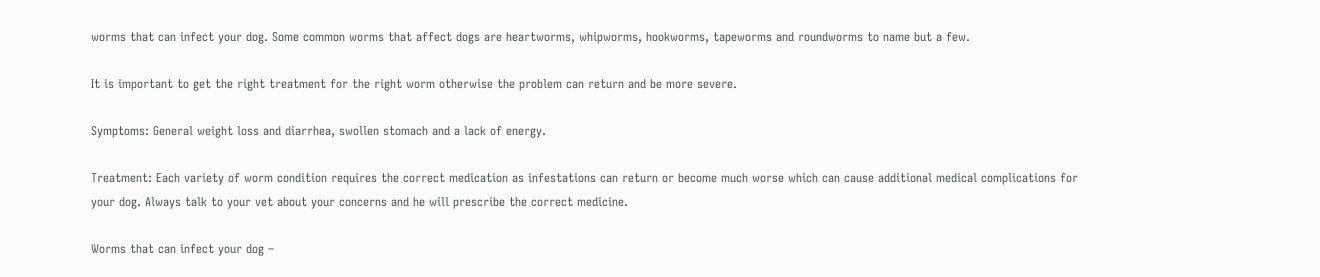worms that can infect your dog. Some common worms that affect dogs are heartworms, whipworms, hookworms, tapeworms and roundworms to name but a few.

It is important to get the right treatment for the right worm otherwise the problem can return and be more severe.

Symptoms: General weight loss and diarrhea, swollen stomach and a lack of energy.

Treatment: Each variety of worm condition requires the correct medication as infestations can return or become much worse which can cause additional medical complications for your dog. Always talk to your vet about your concerns and he will prescribe the correct medicine.

Worms that can infect your dog –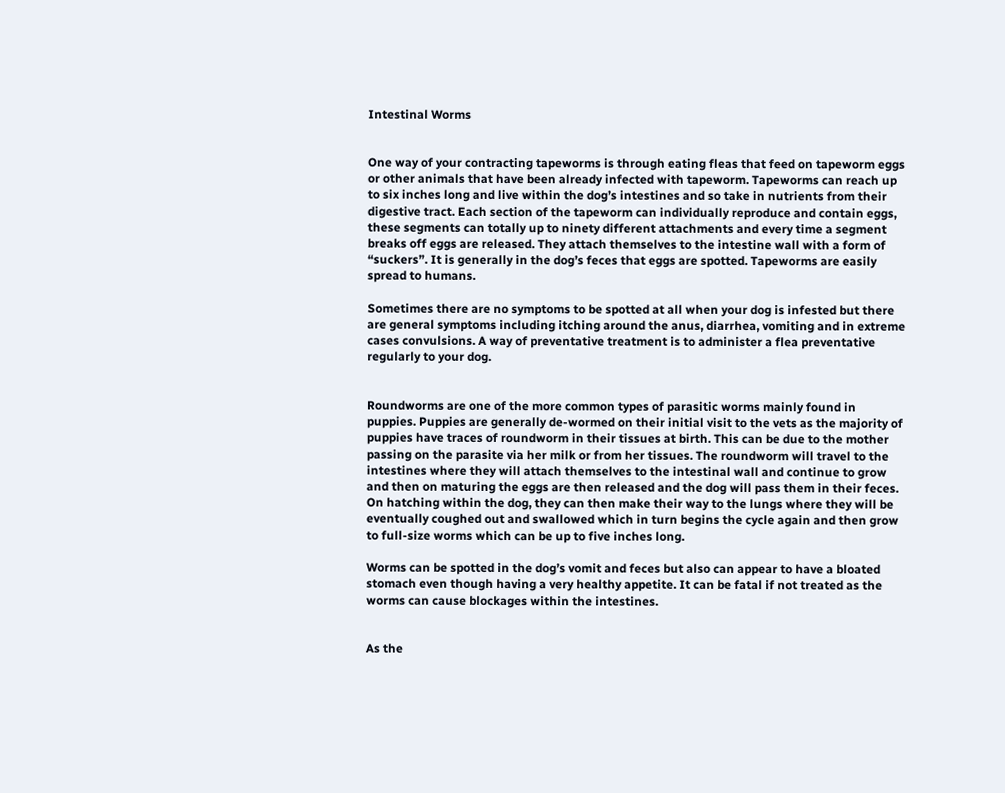Intestinal Worms


One way of your contracting tapeworms is through eating fleas that feed on tapeworm eggs or other animals that have been already infected with tapeworm. Tapeworms can reach up to six inches long and live within the dog’s intestines and so take in nutrients from their digestive tract. Each section of the tapeworm can individually reproduce and contain eggs, these segments can totally up to ninety different attachments and every time a segment breaks off eggs are released. They attach themselves to the intestine wall with a form of “suckers”. It is generally in the dog’s feces that eggs are spotted. Tapeworms are easily spread to humans.

Sometimes there are no symptoms to be spotted at all when your dog is infested but there are general symptoms including itching around the anus, diarrhea, vomiting and in extreme cases convulsions. A way of preventative treatment is to administer a flea preventative regularly to your dog.


Roundworms are one of the more common types of parasitic worms mainly found in puppies. Puppies are generally de-wormed on their initial visit to the vets as the majority of puppies have traces of roundworm in their tissues at birth. This can be due to the mother passing on the parasite via her milk or from her tissues. The roundworm will travel to the intestines where they will attach themselves to the intestinal wall and continue to grow and then on maturing the eggs are then released and the dog will pass them in their feces. On hatching within the dog, they can then make their way to the lungs where they will be eventually coughed out and swallowed which in turn begins the cycle again and then grow to full-size worms which can be up to five inches long.

Worms can be spotted in the dog’s vomit and feces but also can appear to have a bloated stomach even though having a very healthy appetite. It can be fatal if not treated as the worms can cause blockages within the intestines.


As the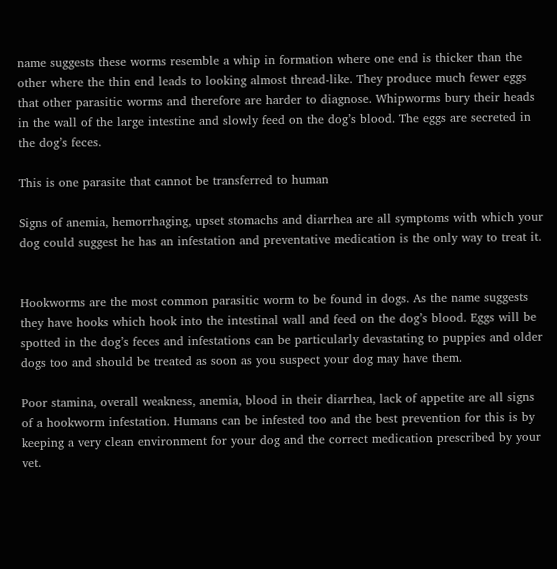name suggests these worms resemble a whip in formation where one end is thicker than the other where the thin end leads to looking almost thread-like. They produce much fewer eggs that other parasitic worms and therefore are harder to diagnose. Whipworms bury their heads in the wall of the large intestine and slowly feed on the dog’s blood. The eggs are secreted in the dog’s feces.

This is one parasite that cannot be transferred to human

Signs of anemia, hemorrhaging, upset stomachs and diarrhea are all symptoms with which your dog could suggest he has an infestation and preventative medication is the only way to treat it.


Hookworms are the most common parasitic worm to be found in dogs. As the name suggests they have hooks which hook into the intestinal wall and feed on the dog’s blood. Eggs will be spotted in the dog’s feces and infestations can be particularly devastating to puppies and older dogs too and should be treated as soon as you suspect your dog may have them.

Poor stamina, overall weakness, anemia, blood in their diarrhea, lack of appetite are all signs of a hookworm infestation. Humans can be infested too and the best prevention for this is by keeping a very clean environment for your dog and the correct medication prescribed by your vet.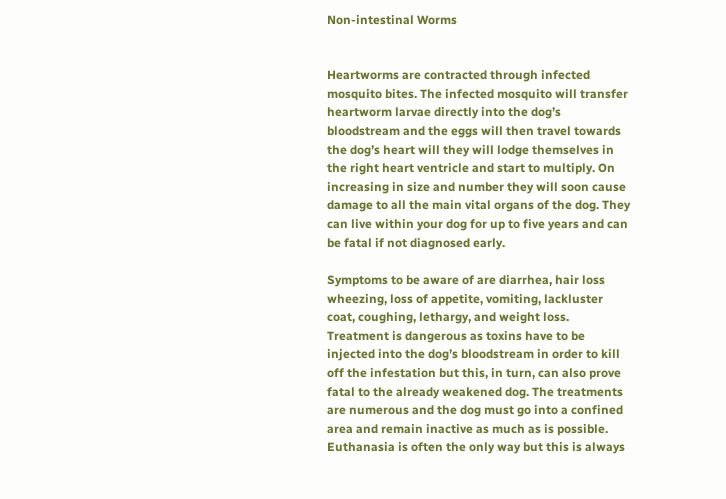Non-intestinal Worms


Heartworms are contracted through infected mosquito bites. The infected mosquito will transfer heartworm larvae directly into the dog’s bloodstream and the eggs will then travel towards the dog’s heart will they will lodge themselves in the right heart ventricle and start to multiply. On increasing in size and number they will soon cause damage to all the main vital organs of the dog. They can live within your dog for up to five years and can be fatal if not diagnosed early.

Symptoms to be aware of are diarrhea, hair loss wheezing, loss of appetite, vomiting, lackluster coat, coughing, lethargy, and weight loss. Treatment is dangerous as toxins have to be injected into the dog’s bloodstream in order to kill off the infestation but this, in turn, can also prove fatal to the already weakened dog. The treatments are numerous and the dog must go into a confined area and remain inactive as much as is possible. Euthanasia is often the only way but this is always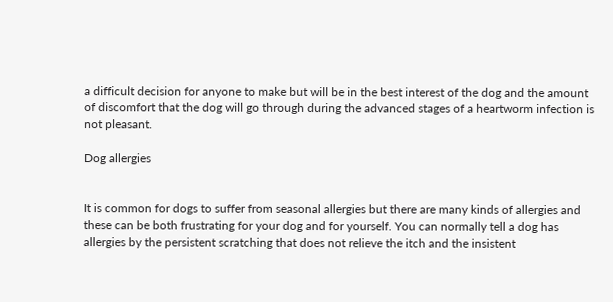a difficult decision for anyone to make but will be in the best interest of the dog and the amount of discomfort that the dog will go through during the advanced stages of a heartworm infection is not pleasant.

Dog allergies


It is common for dogs to suffer from seasonal allergies but there are many kinds of allergies and these can be both frustrating for your dog and for yourself. You can normally tell a dog has allergies by the persistent scratching that does not relieve the itch and the insistent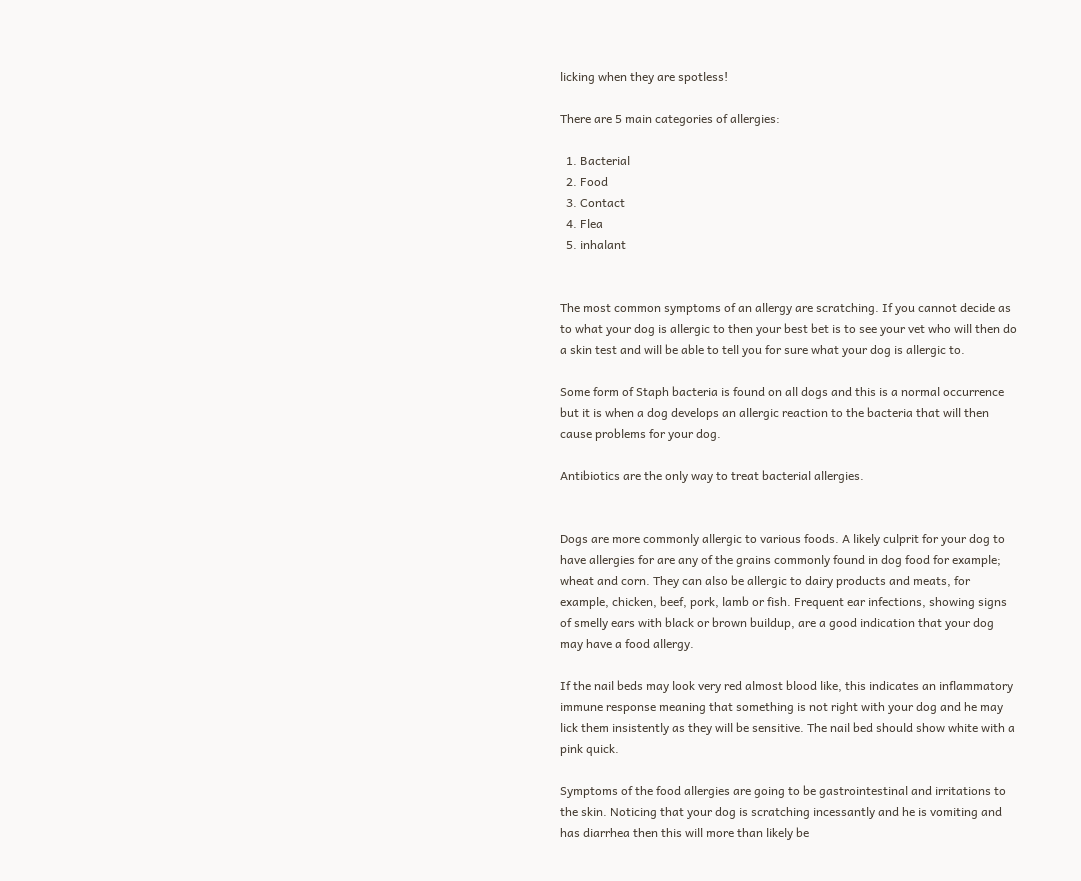licking when they are spotless!

There are 5 main categories of allergies:

  1. Bacterial
  2. Food
  3. Contact
  4. Flea
  5. inhalant


The most common symptoms of an allergy are scratching. If you cannot decide as to what your dog is allergic to then your best bet is to see your vet who will then do a skin test and will be able to tell you for sure what your dog is allergic to.

Some form of Staph bacteria is found on all dogs and this is a normal occurrence but it is when a dog develops an allergic reaction to the bacteria that will then cause problems for your dog.

Antibiotics are the only way to treat bacterial allergies.


Dogs are more commonly allergic to various foods. A likely culprit for your dog to have allergies for are any of the grains commonly found in dog food for example; wheat and corn. They can also be allergic to dairy products and meats, for example, chicken, beef, pork, lamb or fish. Frequent ear infections, showing signs of smelly ears with black or brown buildup, are a good indication that your dog may have a food allergy.

If the nail beds may look very red almost blood like, this indicates an inflammatory immune response meaning that something is not right with your dog and he may lick them insistently as they will be sensitive. The nail bed should show white with a pink quick.

Symptoms of the food allergies are going to be gastrointestinal and irritations to the skin. Noticing that your dog is scratching incessantly and he is vomiting and has diarrhea then this will more than likely be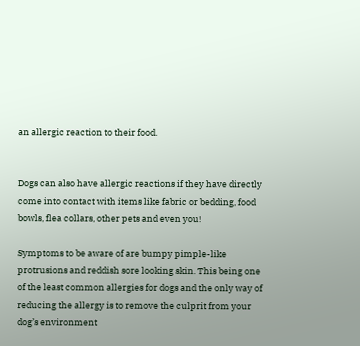an allergic reaction to their food.


Dogs can also have allergic reactions if they have directly come into contact with items like fabric or bedding, food bowls, flea collars, other pets and even you!

Symptoms to be aware of are bumpy pimple-like protrusions and reddish sore looking skin. This being one of the least common allergies for dogs and the only way of reducing the allergy is to remove the culprit from your dog’s environment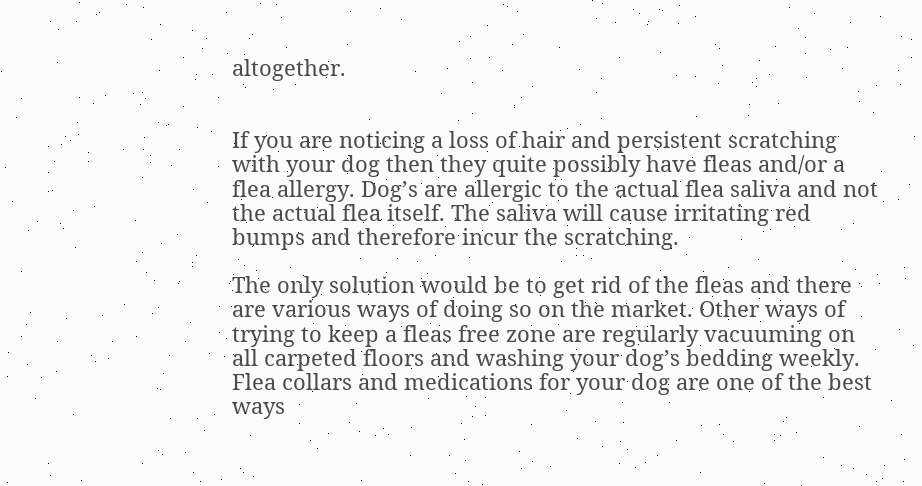altogether.


If you are noticing a loss of hair and persistent scratching with your dog then they quite possibly have fleas and/or a flea allergy. Dog’s are allergic to the actual flea saliva and not the actual flea itself. The saliva will cause irritating red bumps and therefore incur the scratching.

The only solution would be to get rid of the fleas and there are various ways of doing so on the market. Other ways of trying to keep a fleas free zone are regularly vacuuming on all carpeted floors and washing your dog’s bedding weekly. Flea collars and medications for your dog are one of the best ways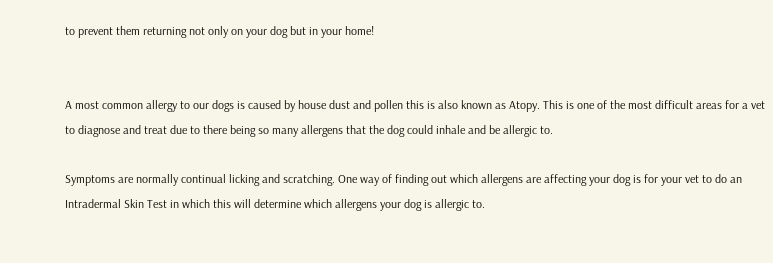to prevent them returning not only on your dog but in your home!


A most common allergy to our dogs is caused by house dust and pollen this is also known as Atopy. This is one of the most difficult areas for a vet to diagnose and treat due to there being so many allergens that the dog could inhale and be allergic to.

Symptoms are normally continual licking and scratching. One way of finding out which allergens are affecting your dog is for your vet to do an Intradermal Skin Test in which this will determine which allergens your dog is allergic to.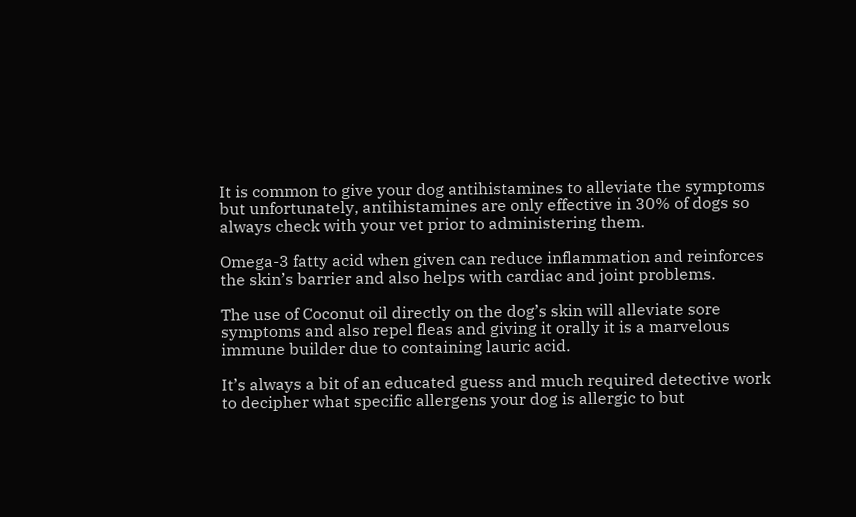It is common to give your dog antihistamines to alleviate the symptoms but unfortunately, antihistamines are only effective in 30% of dogs so always check with your vet prior to administering them.

Omega-3 fatty acid when given can reduce inflammation and reinforces the skin’s barrier and also helps with cardiac and joint problems.

The use of Coconut oil directly on the dog’s skin will alleviate sore symptoms and also repel fleas and giving it orally it is a marvelous immune builder due to containing lauric acid.

It’s always a bit of an educated guess and much required detective work to decipher what specific allergens your dog is allergic to but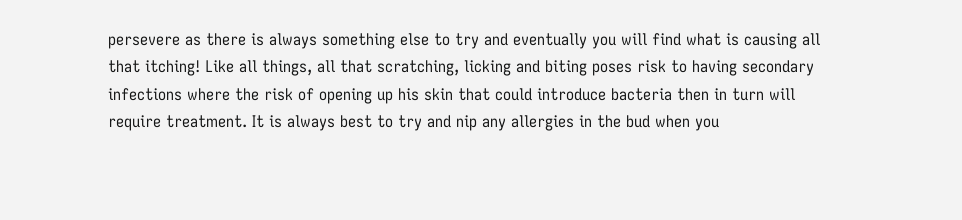persevere as there is always something else to try and eventually you will find what is causing all that itching! Like all things, all that scratching, licking and biting poses risk to having secondary infections where the risk of opening up his skin that could introduce bacteria then in turn will require treatment. It is always best to try and nip any allergies in the bud when you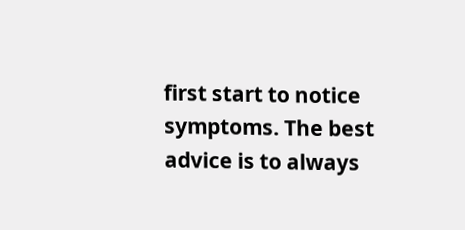first start to notice symptoms. The best advice is to always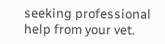seeking professional help from your vet.